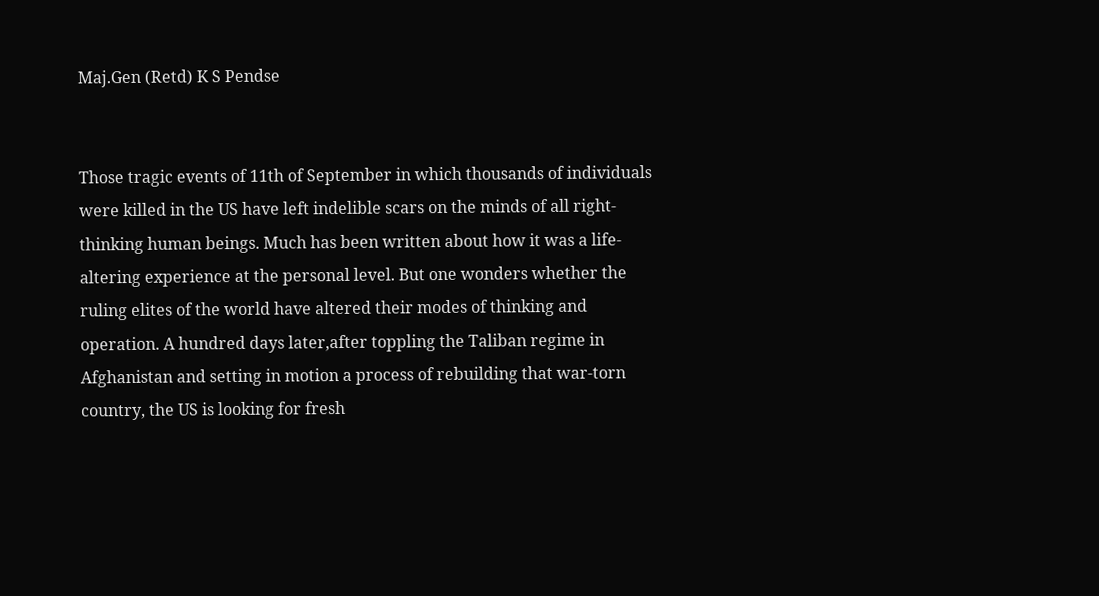Maj.Gen (Retd) K S Pendse


Those tragic events of 11th of September in which thousands of individuals were killed in the US have left indelible scars on the minds of all right-thinking human beings. Much has been written about how it was a life-altering experience at the personal level. But one wonders whether the ruling elites of the world have altered their modes of thinking and operation. A hundred days later,after toppling the Taliban regime in Afghanistan and setting in motion a process of rebuilding that war-torn country, the US is looking for fresh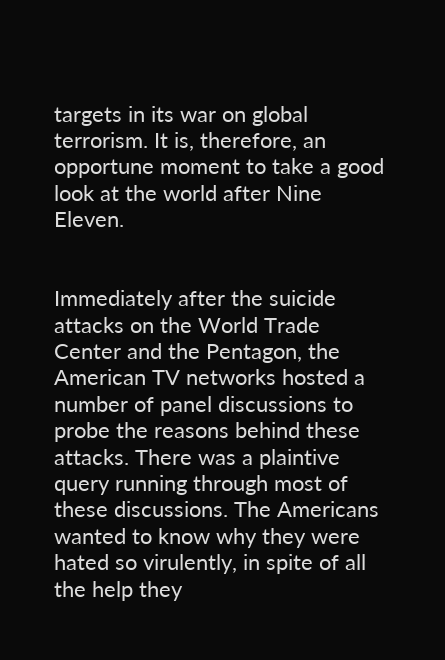targets in its war on global terrorism. It is, therefore, an opportune moment to take a good look at the world after Nine Eleven.


Immediately after the suicide attacks on the World Trade Center and the Pentagon, the American TV networks hosted a number of panel discussions to probe the reasons behind these attacks. There was a plaintive query running through most of these discussions. The Americans wanted to know why they were hated so virulently, in spite of all the help they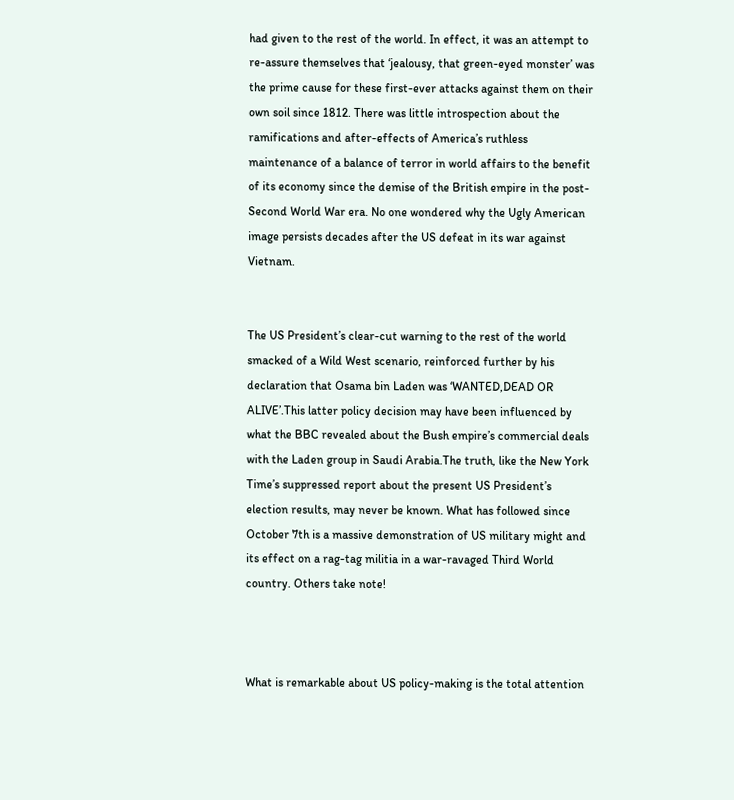had given to the rest of the world. In effect, it was an attempt to re-assure themselves that ‘jealousy, that green-eyed monster’ was the prime cause for these first-ever attacks against them on their own soil since 1812. There was little introspection about the ramifications and after-effects of America’s ruthless maintenance of a balance of terror in world affairs to the benefit of its economy since the demise of the British empire in the post-Second World War era. No one wondered why the Ugly American image persists decades after the US defeat in its war against Vietnam.


The US President’s clear-cut warning to the rest of the world smacked of a Wild West scenario, reinforced further by his declaration that Osama bin Laden was ‘WANTED,DEAD OR ALIVE’.This latter policy decision may have been influenced by what the BBC revealed about the Bush empire’s commercial deals with the Laden group in Saudi Arabia.The truth, like the New York Time’s suppressed report about the present US President’s election results, may never be known. What has followed since October 7th is a massive demonstration of US military might and its effect on a rag-tag militia in a war-ravaged Third World country. Others take note!



What is remarkable about US policy-making is the total attention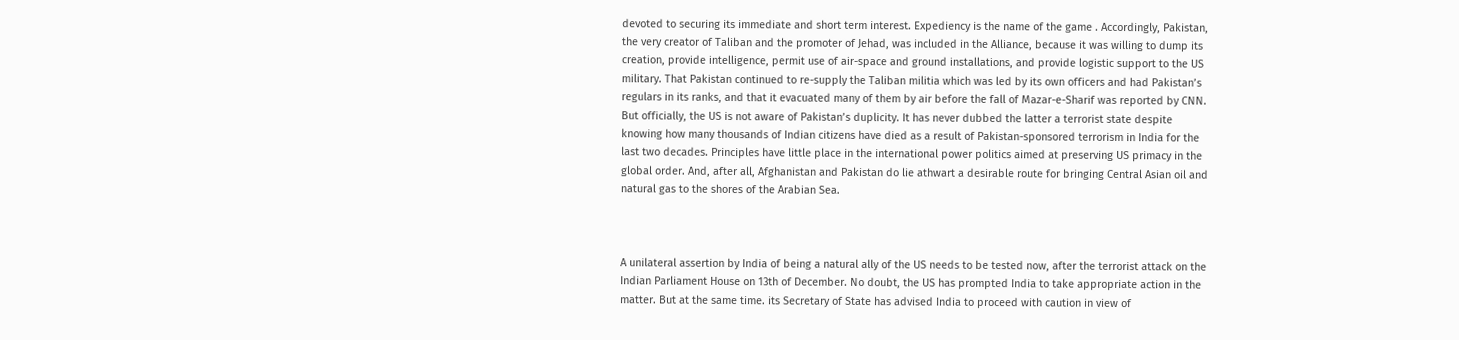devoted to securing its immediate and short term interest. Expediency is the name of the game . Accordingly, Pakistan, the very creator of Taliban and the promoter of Jehad, was included in the Alliance, because it was willing to dump its creation, provide intelligence, permit use of air-space and ground installations, and provide logistic support to the US military. That Pakistan continued to re-supply the Taliban militia which was led by its own officers and had Pakistan’s regulars in its ranks, and that it evacuated many of them by air before the fall of Mazar-e-Sharif was reported by CNN. But officially, the US is not aware of Pakistan’s duplicity. It has never dubbed the latter a terrorist state despite knowing how many thousands of Indian citizens have died as a result of Pakistan-sponsored terrorism in India for the last two decades. Principles have little place in the international power politics aimed at preserving US primacy in the global order. And, after all, Afghanistan and Pakistan do lie athwart a desirable route for bringing Central Asian oil and natural gas to the shores of the Arabian Sea.



A unilateral assertion by India of being a natural ally of the US needs to be tested now, after the terrorist attack on the Indian Parliament House on 13th of December. No doubt, the US has prompted India to take appropriate action in the matter. But at the same time. its Secretary of State has advised India to proceed with caution in view of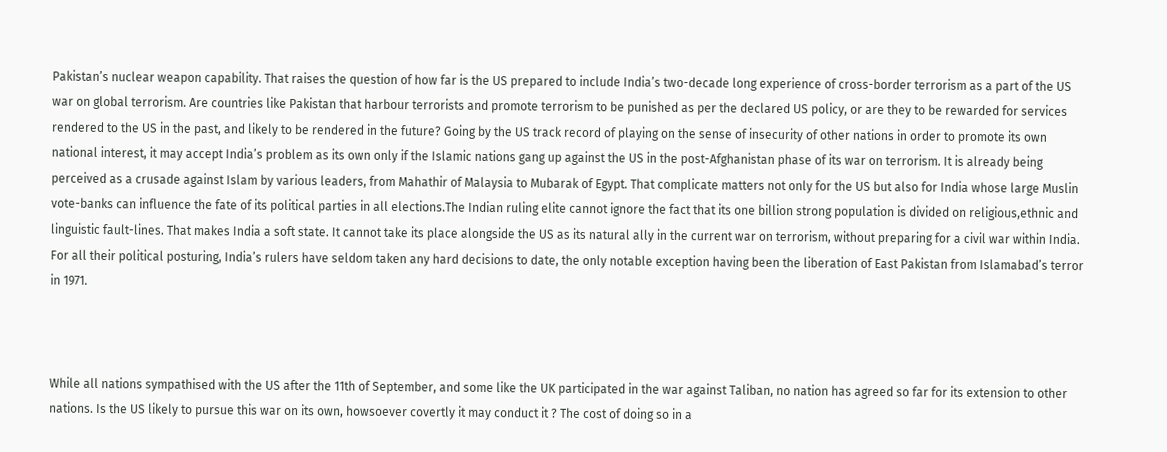Pakistan’s nuclear weapon capability. That raises the question of how far is the US prepared to include India’s two-decade long experience of cross-border terrorism as a part of the US war on global terrorism. Are countries like Pakistan that harbour terrorists and promote terrorism to be punished as per the declared US policy, or are they to be rewarded for services rendered to the US in the past, and likely to be rendered in the future? Going by the US track record of playing on the sense of insecurity of other nations in order to promote its own national interest, it may accept India’s problem as its own only if the Islamic nations gang up against the US in the post-Afghanistan phase of its war on terrorism. It is already being perceived as a crusade against Islam by various leaders, from Mahathir of Malaysia to Mubarak of Egypt. That complicate matters not only for the US but also for India whose large Muslin vote-banks can influence the fate of its political parties in all elections.The Indian ruling elite cannot ignore the fact that its one billion strong population is divided on religious,ethnic and linguistic fault-lines. That makes India a soft state. It cannot take its place alongside the US as its natural ally in the current war on terrorism, without preparing for a civil war within India. For all their political posturing, India’s rulers have seldom taken any hard decisions to date, the only notable exception having been the liberation of East Pakistan from Islamabad’s terror in 1971.



While all nations sympathised with the US after the 11th of September, and some like the UK participated in the war against Taliban, no nation has agreed so far for its extension to other nations. Is the US likely to pursue this war on its own, howsoever covertly it may conduct it ? The cost of doing so in a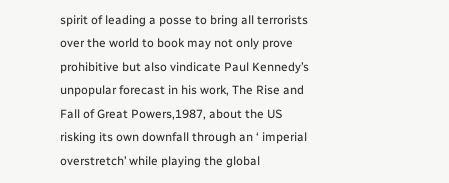spirit of leading a posse to bring all terrorists over the world to book may not only prove prohibitive but also vindicate Paul Kennedy’s unpopular forecast in his work, The Rise and Fall of Great Powers,1987, about the US risking its own downfall through an ‘ imperial overstretch’ while playing the global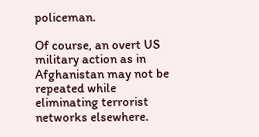policeman.

Of course, an overt US military action as in Afghanistan may not be repeated while eliminating terrorist networks elsewhere.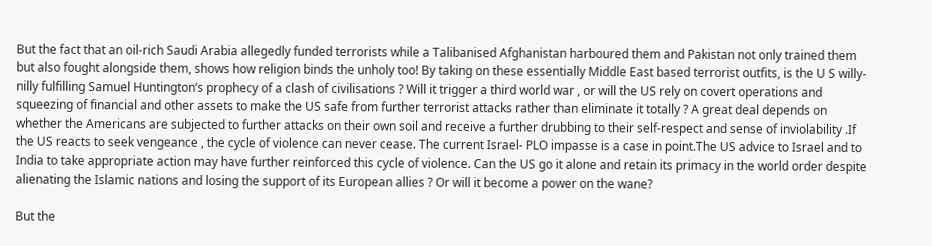But the fact that an oil-rich Saudi Arabia allegedly funded terrorists while a Talibanised Afghanistan harboured them and Pakistan not only trained them but also fought alongside them, shows how religion binds the unholy too! By taking on these essentially Middle East based terrorist outfits, is the U S willy-nilly fulfilling Samuel Huntington’s prophecy of a clash of civilisations ? Will it trigger a third world war , or will the US rely on covert operations and squeezing of financial and other assets to make the US safe from further terrorist attacks rather than eliminate it totally ? A great deal depends on whether the Americans are subjected to further attacks on their own soil and receive a further drubbing to their self-respect and sense of inviolability .If the US reacts to seek vengeance , the cycle of violence can never cease. The current Israel- PLO impasse is a case in point.The US advice to Israel and to India to take appropriate action may have further reinforced this cycle of violence. Can the US go it alone and retain its primacy in the world order despite alienating the Islamic nations and losing the support of its European allies ? Or will it become a power on the wane?

But the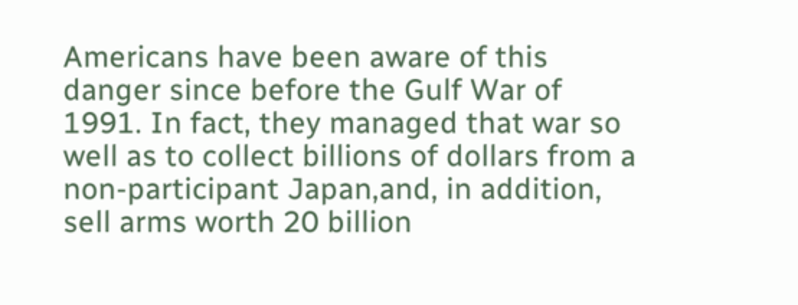Americans have been aware of this danger since before the Gulf War of 1991. In fact, they managed that war so well as to collect billions of dollars from a non-participant Japan,and, in addition, sell arms worth 20 billion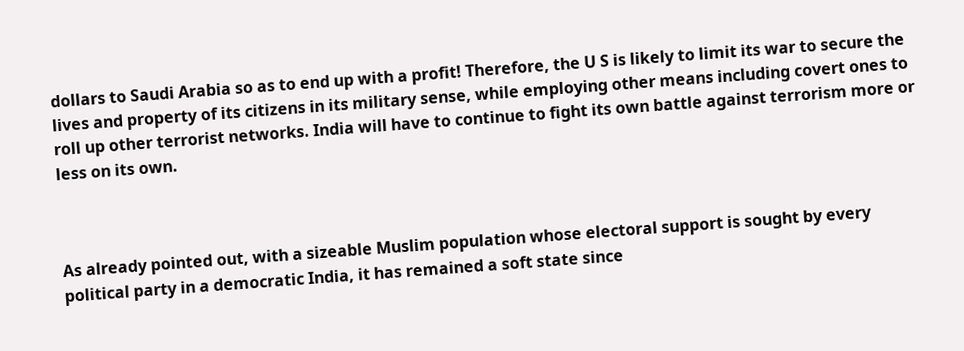dollars to Saudi Arabia so as to end up with a profit! Therefore, the U S is likely to limit its war to secure the lives and property of its citizens in its military sense, while employing other means including covert ones to roll up other terrorist networks. India will have to continue to fight its own battle against terrorism more or less on its own.



As already pointed out, with a sizeable Muslim population whose electoral support is sought by every political party in a democratic India, it has remained a soft state since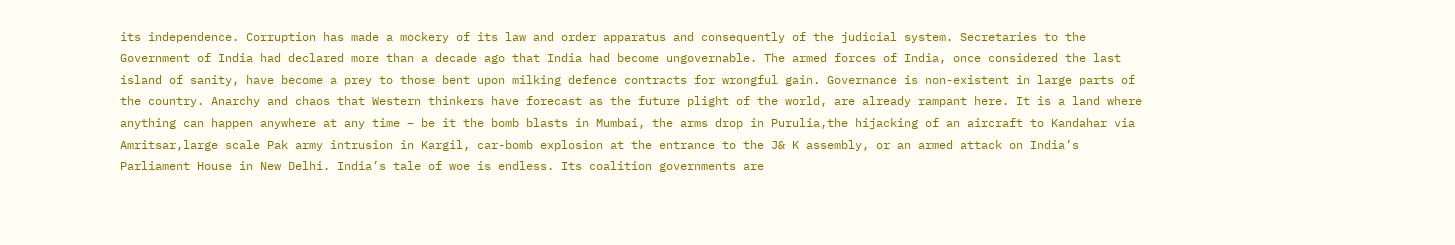its independence. Corruption has made a mockery of its law and order apparatus and consequently of the judicial system. Secretaries to the Government of India had declared more than a decade ago that India had become ungovernable. The armed forces of India, once considered the last island of sanity, have become a prey to those bent upon milking defence contracts for wrongful gain. Governance is non-existent in large parts of the country. Anarchy and chaos that Western thinkers have forecast as the future plight of the world, are already rampant here. It is a land where anything can happen anywhere at any time – be it the bomb blasts in Mumbai, the arms drop in Purulia,the hijacking of an aircraft to Kandahar via Amritsar,large scale Pak army intrusion in Kargil, car-bomb explosion at the entrance to the J& K assembly, or an armed attack on India’s Parliament House in New Delhi. India’s tale of woe is endless. Its coalition governments are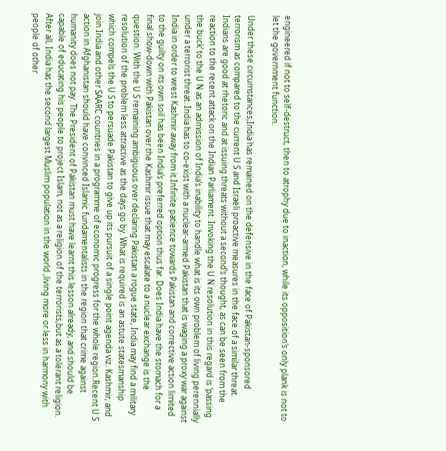engineered if not to self-destruct, then to atrophy due to inaction, while its opposition’s only plank is not to let the government function.

Under these circumstances,India has remained on the defensive in the face of Pakistan-sponsored terrorism as compared to the current U S and Israeli proactive measures in the face of a similar threat. Indians are good at rhetoric and at issuing threats without a second’s thought, as can be seen from the reaction to the recent attack on the Indian Parliament. Invoking the U N resolution in this regard is ‘passing the buck’ to the U N as an admission of India’s inability to handle what is its own problem of living perennially under a terrorist threat. India has to co-exist with a nuclear-armed Pakistan that is waging a proxy war against India in order to wrest Kashmir away from it.Infinite patience towards Pakistan and corrective action limited to the guilty on its own soil has been India’s preferred option thus far. Does India have the stomach for a final show-down with Pakistan over the Kashmir issue that may escalate to a nuclear exchange is the question. With the U S remaining ambiguous over declaring Pakistan a rogue state, India may find a military resolution of the problem less attractive as the days go by. What is required is an astute statesmanship which compels the U S to persuade Pakistan to give up its pursuit of a single point agenda viz. Kashmir, and join India and other SAARC countries in a programme of economic progress for the whole region.Recent U S action in Afghanistan should have convinced Islamic fundamentalists in the region that crime against humanity does not pay. The President of Pakistan must have learnt this lesson already, and should be capable of educating his people to project Islam, not as a religion of the terrorists,but as a tolerant religion. After all, India has the second largest Muslim population in the world ,living more or less in harmony with people of other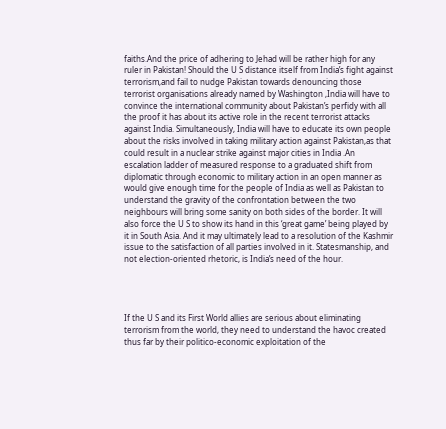faiths.And the price of adhering to Jehad will be rather high for any ruler in Pakistan! Should the U S distance itself from India’s fight against terrorism,and fail to nudge Pakistan towards denouncing those terrorist organisations already named by Washington ,India will have to convince the international community about Pakistan’s perfidy with all the proof it has about its active role in the recent terrorist attacks against India. Simultaneously, India will have to educate its own people about the risks involved in taking military action against Pakistan,as that could result in a nuclear strike against major cities in India .An escalation ladder of measured response to a graduated shift from diplomatic through economic to military action in an open manner as would give enough time for the people of India as well as Pakistan to understand the gravity of the confrontation between the two neighbours will bring some sanity on both sides of the border. It will also force the U S to show its hand in this ‘great game’ being played by it in South Asia. And it may ultimately lead to a resolution of the Kashmir issue to the satisfaction of all parties involved in it. Statesmanship, and not election-oriented rhetoric, is India’s need of the hour.




If the U S and its First World allies are serious about eliminating terrorism from the world, they need to understand the havoc created thus far by their politico-economic exploitation of the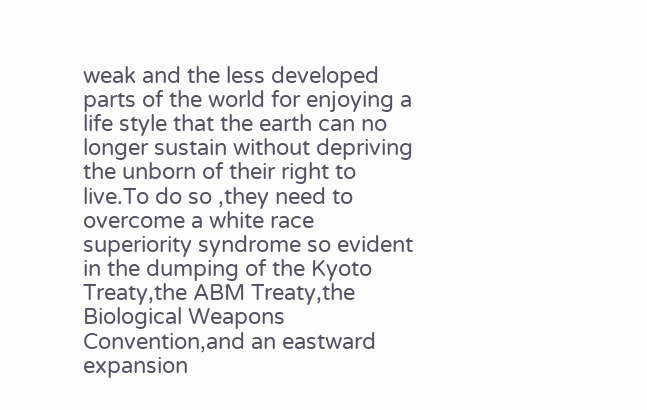weak and the less developed parts of the world for enjoying a life style that the earth can no longer sustain without depriving the unborn of their right to live.To do so ,they need to overcome a white race superiority syndrome so evident in the dumping of the Kyoto Treaty,the ABM Treaty,the Biological Weapons Convention,and an eastward expansion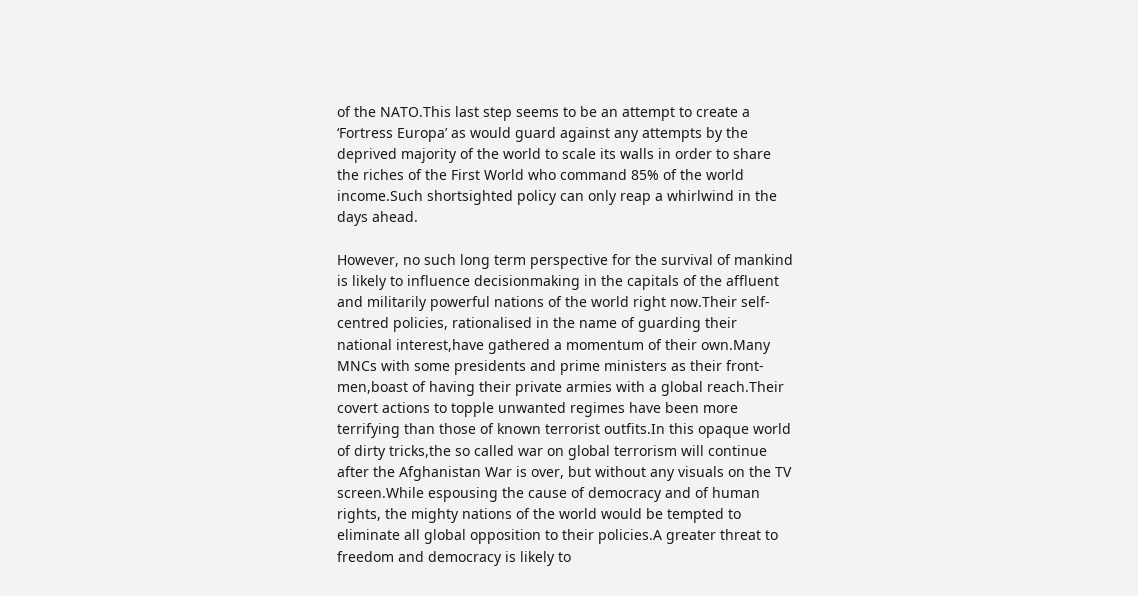of the NATO.This last step seems to be an attempt to create a ‘Fortress Europa’ as would guard against any attempts by the deprived majority of the world to scale its walls in order to share the riches of the First World who command 85% of the world income.Such shortsighted policy can only reap a whirlwind in the days ahead.

However, no such long term perspective for the survival of mankind is likely to influence decisionmaking in the capitals of the affluent and militarily powerful nations of the world right now.Their self-centred policies, rationalised in the name of guarding their national interest,have gathered a momentum of their own.Many MNCs with some presidents and prime ministers as their front-men,boast of having their private armies with a global reach.Their covert actions to topple unwanted regimes have been more terrifying than those of known terrorist outfits.In this opaque world of dirty tricks,the so called war on global terrorism will continue after the Afghanistan War is over, but without any visuals on the TV screen.While espousing the cause of democracy and of human rights, the mighty nations of the world would be tempted to eliminate all global opposition to their policies.A greater threat to freedom and democracy is likely to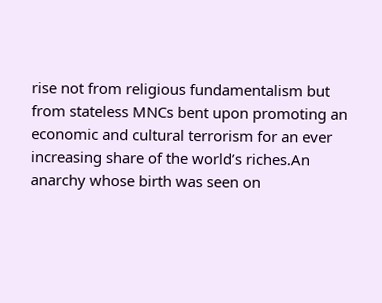rise not from religious fundamentalism but from stateless MNCs bent upon promoting an economic and cultural terrorism for an ever increasing share of the world’s riches.An anarchy whose birth was seen on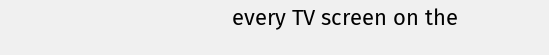every TV screen on the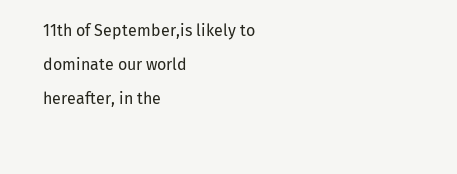11th of September,is likely to dominate our world hereafter, in the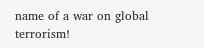name of a war on global terrorism!